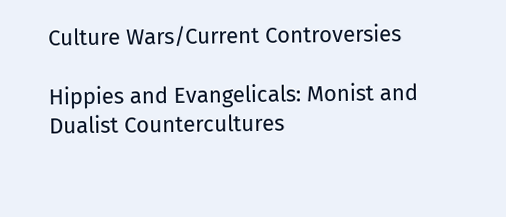Culture Wars/Current Controversies

Hippies and Evangelicals: Monist and Dualist Countercultures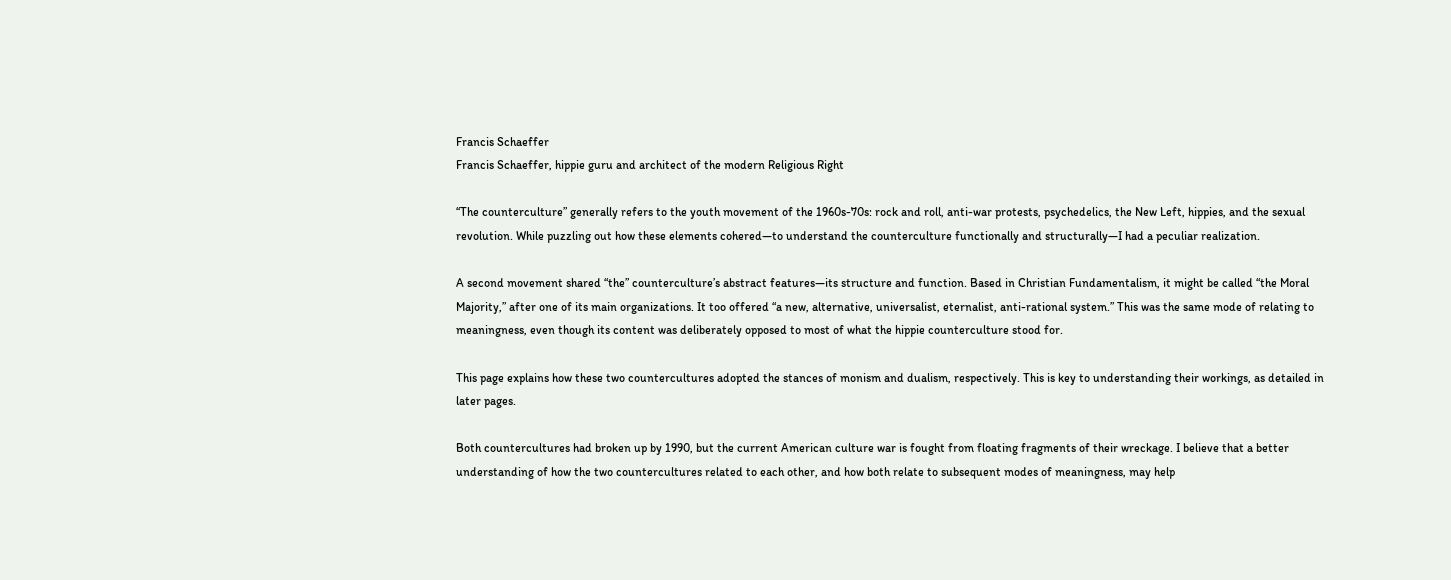Francis Schaeffer
Francis Schaeffer, hippie guru and architect of the modern Religious Right

“The counterculture” generally refers to the youth movement of the 1960s-70s: rock and roll, anti-war protests, psychedelics, the New Left, hippies, and the sexual revolution. While puzzling out how these elements cohered—to understand the counterculture functionally and structurally—I had a peculiar realization.

A second movement shared “the” counterculture’s abstract features—its structure and function. Based in Christian Fundamentalism, it might be called “the Moral Majority,” after one of its main organizations. It too offered “a new, alternative, universalist, eternalist, anti-rational system.” This was the same mode of relating to meaningness, even though its content was deliberately opposed to most of what the hippie counterculture stood for.

This page explains how these two countercultures adopted the stances of monism and dualism, respectively. This is key to understanding their workings, as detailed in later pages.

Both countercultures had broken up by 1990, but the current American culture war is fought from floating fragments of their wreckage. I believe that a better understanding of how the two countercultures related to each other, and how both relate to subsequent modes of meaningness, may help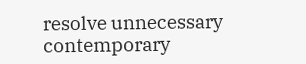resolve unnecessary contemporary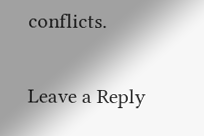conflicts.


Leave a Reply